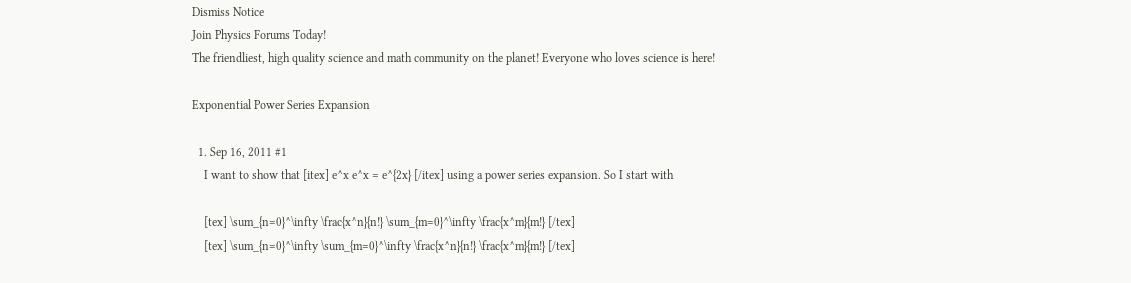Dismiss Notice
Join Physics Forums Today!
The friendliest, high quality science and math community on the planet! Everyone who loves science is here!

Exponential Power Series Expansion

  1. Sep 16, 2011 #1
    I want to show that [itex] e^x e^x = e^{2x} [/itex] using a power series expansion. So I start with

    [tex] \sum_{n=0}^\infty \frac{x^n}{n!} \sum_{m=0}^\infty \frac{x^m}{m!} [/tex]
    [tex] \sum_{n=0}^\infty \sum_{m=0}^\infty \frac{x^n}{n!} \frac{x^m}{m!} [/tex]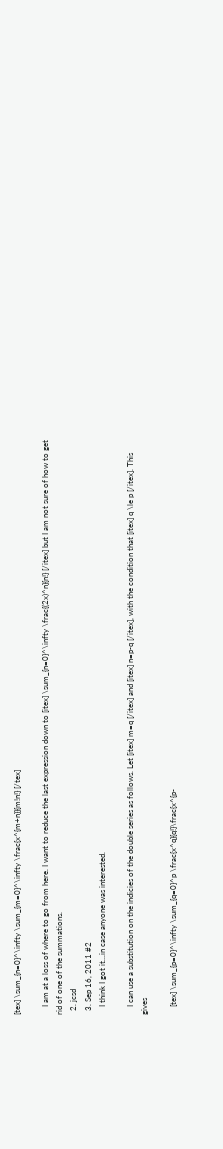[tex] \sum_{n=0}^\infty \sum_{m=0}^\infty \frac{x^{m+n}}{m!n!} [/tex]

    I am at a loss of where to go from here. I want to reduce the last expression down to [itex] \sum_{n=0}^\infty \frac{(2x)^n}{n!} [/itex] but I am not sure of how to get rid of one of the summations.
  2. jcsd
  3. Sep 16, 2011 #2
    I think I got it...in case anyone was interested.

    I can use a substitution on the indicies of the double series as follows. Let [itex] m=q [/itex] and [itex] n=p-q [/itex], with the condition that [itex] q \le p [/itex]. This gives

    [tex] \sum_{p=0}^\infty \sum_{q=0}^p \frac{x^q}{q!}\frac{x^{p-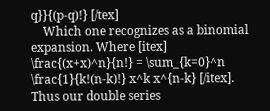q}}{(p-q)!} [/tex]
    Which one recognizes as a binomial expansion. Where [itex] \frac{(x+x)^n}{n!} = \sum_{k=0}^n \frac{1}{k!(n-k)!} x^k x^{n-k} [/itex]. Thus our double series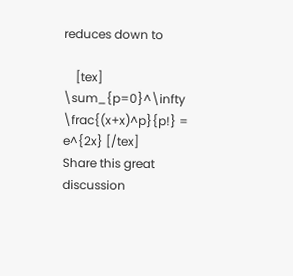reduces down to

    [tex] \sum_{p=0}^\infty \frac{(x+x)^p}{p!} = e^{2x} [/tex]
Share this great discussion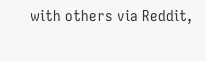with others via Reddit,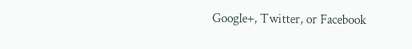Google+, Twitter, or Facebook